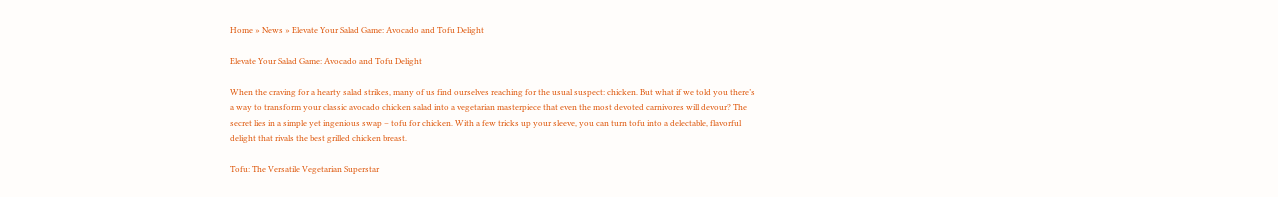Home » News » Elevate Your Salad Game: Avocado and Tofu Delight

Elevate Your Salad Game: Avocado and Tofu Delight

When the craving for a hearty salad strikes, many of us find ourselves reaching for the usual suspect: chicken. But what if we told you there’s a way to transform your classic avocado chicken salad into a vegetarian masterpiece that even the most devoted carnivores will devour? The secret lies in a simple yet ingenious swap – tofu for chicken. With a few tricks up your sleeve, you can turn tofu into a delectable, flavorful delight that rivals the best grilled chicken breast.

Tofu: The Versatile Vegetarian Superstar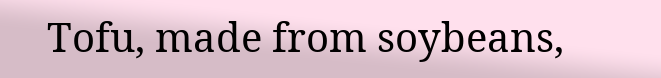Tofu, made from soybeans,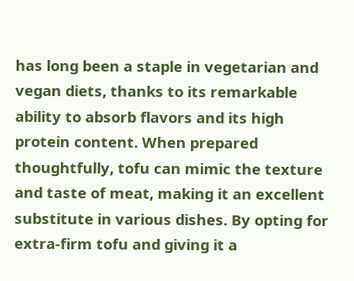has long been a staple in vegetarian and vegan diets, thanks to its remarkable ability to absorb flavors and its high protein content. When prepared thoughtfully, tofu can mimic the texture and taste of meat, making it an excellent substitute in various dishes. By opting for extra-firm tofu and giving it a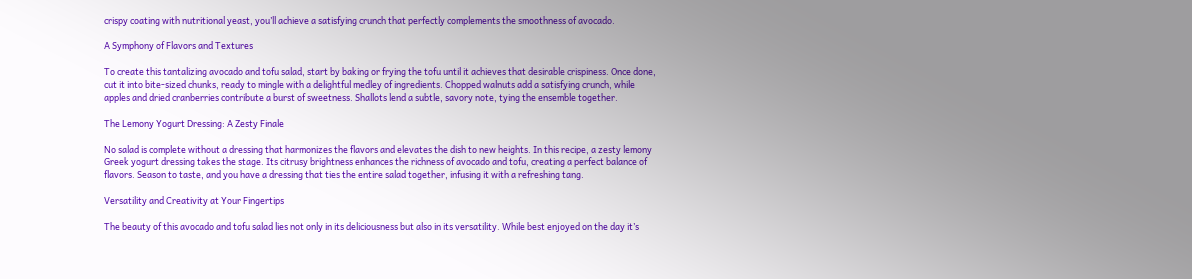crispy coating with nutritional yeast, you’ll achieve a satisfying crunch that perfectly complements the smoothness of avocado.

A Symphony of Flavors and Textures

To create this tantalizing avocado and tofu salad, start by baking or frying the tofu until it achieves that desirable crispiness. Once done, cut it into bite-sized chunks, ready to mingle with a delightful medley of ingredients. Chopped walnuts add a satisfying crunch, while apples and dried cranberries contribute a burst of sweetness. Shallots lend a subtle, savory note, tying the ensemble together.

The Lemony Yogurt Dressing: A Zesty Finale

No salad is complete without a dressing that harmonizes the flavors and elevates the dish to new heights. In this recipe, a zesty lemony Greek yogurt dressing takes the stage. Its citrusy brightness enhances the richness of avocado and tofu, creating a perfect balance of flavors. Season to taste, and you have a dressing that ties the entire salad together, infusing it with a refreshing tang.

Versatility and Creativity at Your Fingertips

The beauty of this avocado and tofu salad lies not only in its deliciousness but also in its versatility. While best enjoyed on the day it’s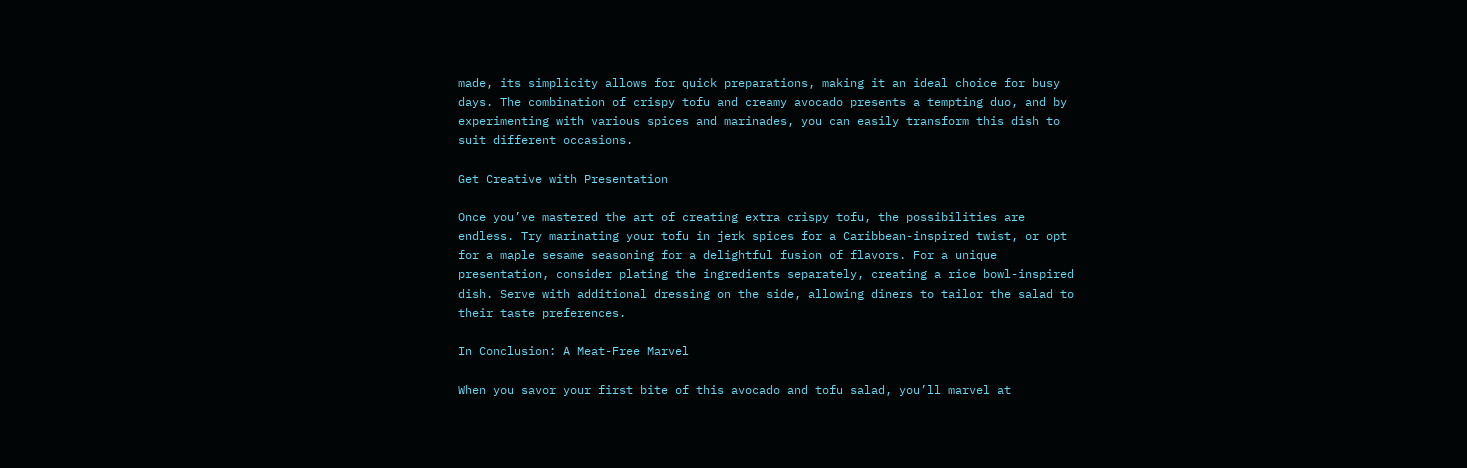made, its simplicity allows for quick preparations, making it an ideal choice for busy days. The combination of crispy tofu and creamy avocado presents a tempting duo, and by experimenting with various spices and marinades, you can easily transform this dish to suit different occasions.

Get Creative with Presentation

Once you’ve mastered the art of creating extra crispy tofu, the possibilities are endless. Try marinating your tofu in jerk spices for a Caribbean-inspired twist, or opt for a maple sesame seasoning for a delightful fusion of flavors. For a unique presentation, consider plating the ingredients separately, creating a rice bowl-inspired dish. Serve with additional dressing on the side, allowing diners to tailor the salad to their taste preferences.

In Conclusion: A Meat-Free Marvel

When you savor your first bite of this avocado and tofu salad, you’ll marvel at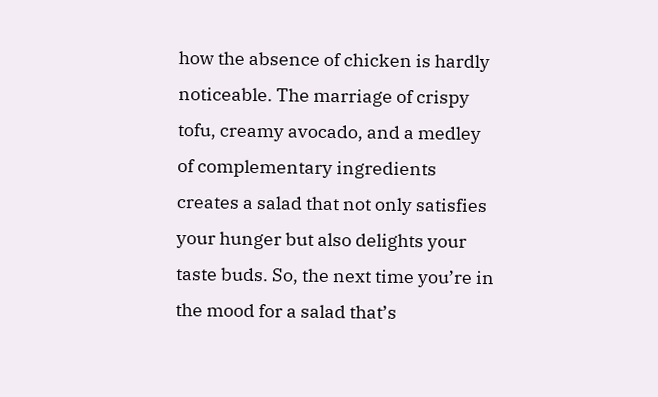how the absence of chicken is hardly noticeable. The marriage of crispy tofu, creamy avocado, and a medley of complementary ingredients creates a salad that not only satisfies your hunger but also delights your taste buds. So, the next time you’re in the mood for a salad that’s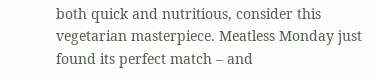both quick and nutritious, consider this vegetarian masterpiece. Meatless Monday just found its perfect match – and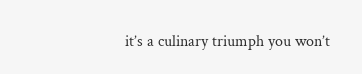it’s a culinary triumph you won’t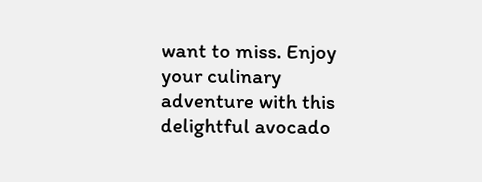want to miss. Enjoy your culinary adventure with this delightful avocado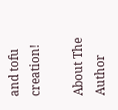and tofu creation!

About The Author